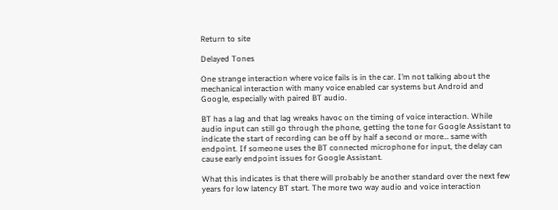Return to site

Delayed Tones

One strange interaction where voice fails is in the car. I’m not talking about the mechanical interaction with many voice enabled car systems but Android and Google, especially with paired BT audio.

BT has a lag and that lag wreaks havoc on the timing of voice interaction. While audio input can still go through the phone, getting the tone for Google Assistant to indicate the start of recording can be off by half a second or more… same with endpoint. If someone uses the BT connected microphone for input, the delay can cause early endpoint issues for Google Assistant.

What this indicates is that there will probably be another standard over the next few years for low latency BT start. The more two way audio and voice interaction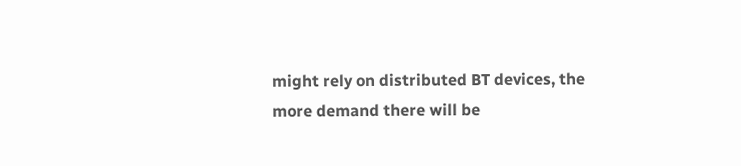might rely on distributed BT devices, the more demand there will be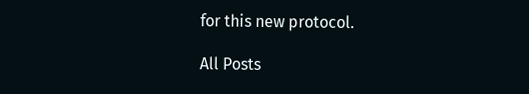for this new protocol.

All Posts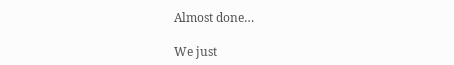Almost done…

We just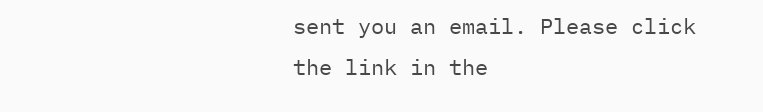sent you an email. Please click the link in the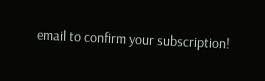email to confirm your subscription!